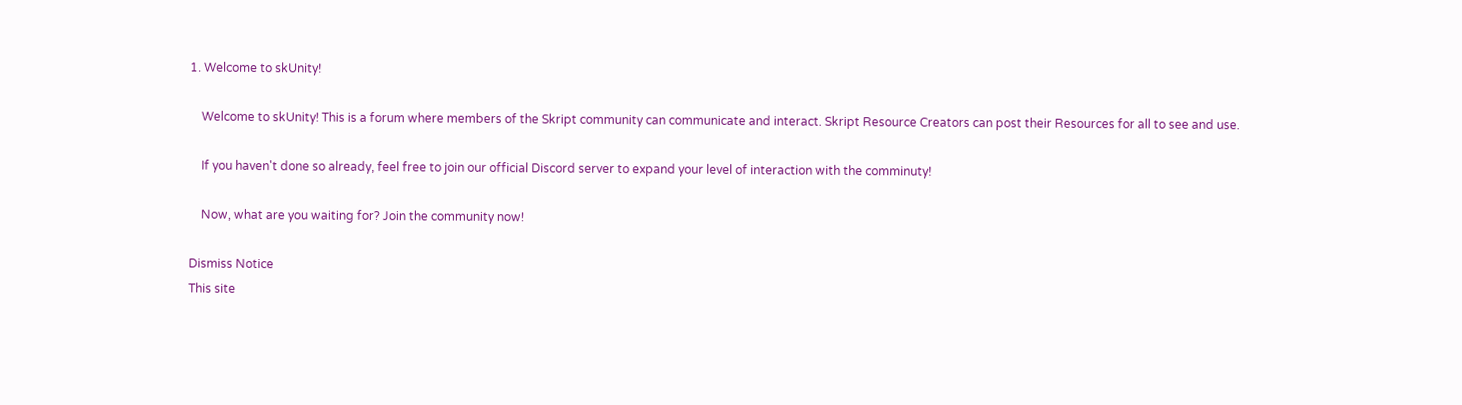1. Welcome to skUnity!

    Welcome to skUnity! This is a forum where members of the Skript community can communicate and interact. Skript Resource Creators can post their Resources for all to see and use.

    If you haven't done so already, feel free to join our official Discord server to expand your level of interaction with the comminuty!

    Now, what are you waiting for? Join the community now!

Dismiss Notice
This site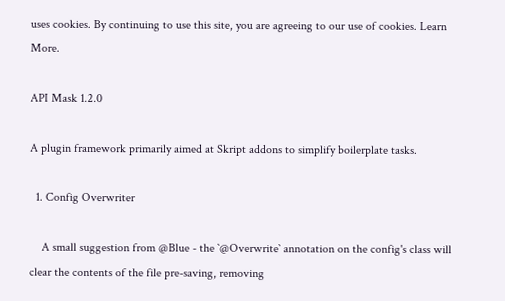uses cookies. By continuing to use this site, you are agreeing to our use of cookies. Learn More.

API Mask 1.2.0

A plugin framework primarily aimed at Skript addons to simplify boilerplate tasks.

  1. Config Overwriter

    A small suggestion from @Blue - the `@Overwrite` annotation on the config's class will clear the contents of the file pre-saving, removing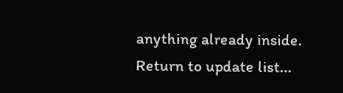anything already inside.
Return to update list...